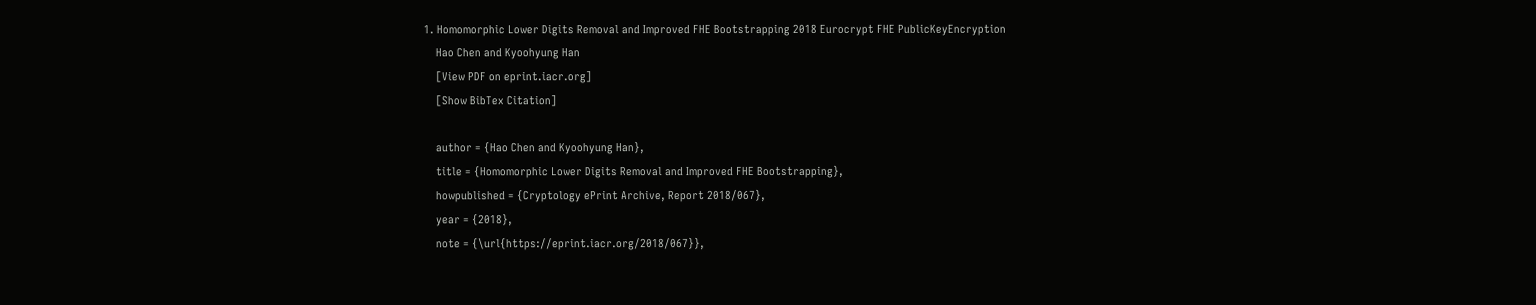1. Homomorphic Lower Digits Removal and Improved FHE Bootstrapping 2018 Eurocrypt FHE PublicKeyEncryption
    Hao Chen and Kyoohyung Han
    [View PDF on eprint.iacr.org]
    [Show BibTex Citation]

    author = {Hao Chen and Kyoohyung Han},
    title = {Homomorphic Lower Digits Removal and Improved FHE Bootstrapping},
    howpublished = {Cryptology ePrint Archive, Report 2018/067},
    year = {2018},
    note = {\url{https://eprint.iacr.org/2018/067}},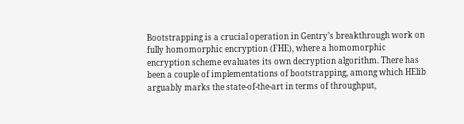Bootstrapping is a crucial operation in Gentry’s breakthrough work on fully homomorphic encryption (FHE), where a homomorphic encryption scheme evaluates its own decryption algorithm. There has been a couple of implementations of bootstrapping, among which HElib arguably marks the state-of-the-art in terms of throughput,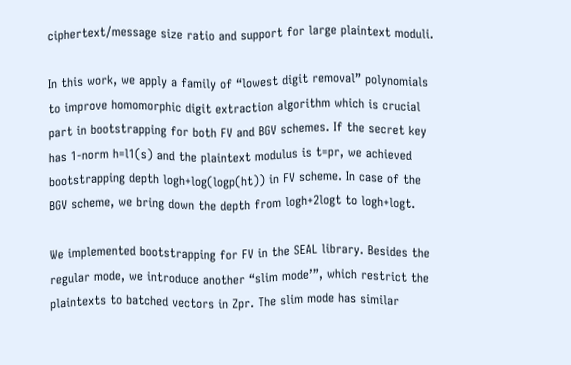ciphertext/message size ratio and support for large plaintext moduli.

In this work, we apply a family of “lowest digit removal” polynomials to improve homomorphic digit extraction algorithm which is crucial part in bootstrapping for both FV and BGV schemes. If the secret key has 1-norm h=l1(s) and the plaintext modulus is t=pr, we achieved bootstrapping depth logh+log(logp(ht)) in FV scheme. In case of the BGV scheme, we bring down the depth from logh+2logt to logh+logt.

We implemented bootstrapping for FV in the SEAL library. Besides the regular mode, we introduce another “slim mode’”, which restrict the plaintexts to batched vectors in Zpr. The slim mode has similar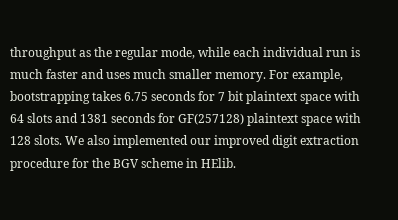throughput as the regular mode, while each individual run is much faster and uses much smaller memory. For example, bootstrapping takes 6.75 seconds for 7 bit plaintext space with 64 slots and 1381 seconds for GF(257128) plaintext space with 128 slots. We also implemented our improved digit extraction procedure for the BGV scheme in HElib.